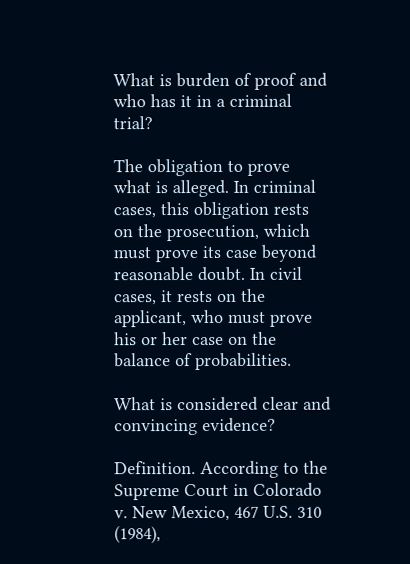What is burden of proof and who has it in a criminal trial?

The obligation to prove what is alleged. In criminal cases, this obligation rests on the prosecution, which must prove its case beyond reasonable doubt. In civil cases, it rests on the applicant, who must prove his or her case on the balance of probabilities.

What is considered clear and convincing evidence?

Definition. According to the Supreme Court in Colorado v. New Mexico, 467 U.S. 310 (1984),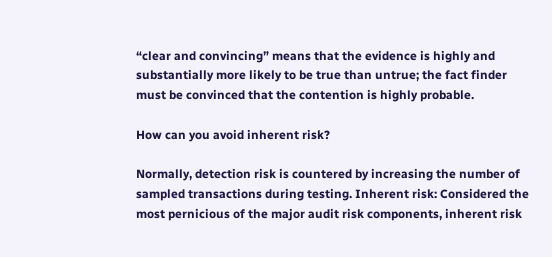“clear and convincing” means that the evidence is highly and substantially more likely to be true than untrue; the fact finder must be convinced that the contention is highly probable.

How can you avoid inherent risk?

Normally, detection risk is countered by increasing the number of sampled transactions during testing. Inherent risk: Considered the most pernicious of the major audit risk components, inherent risk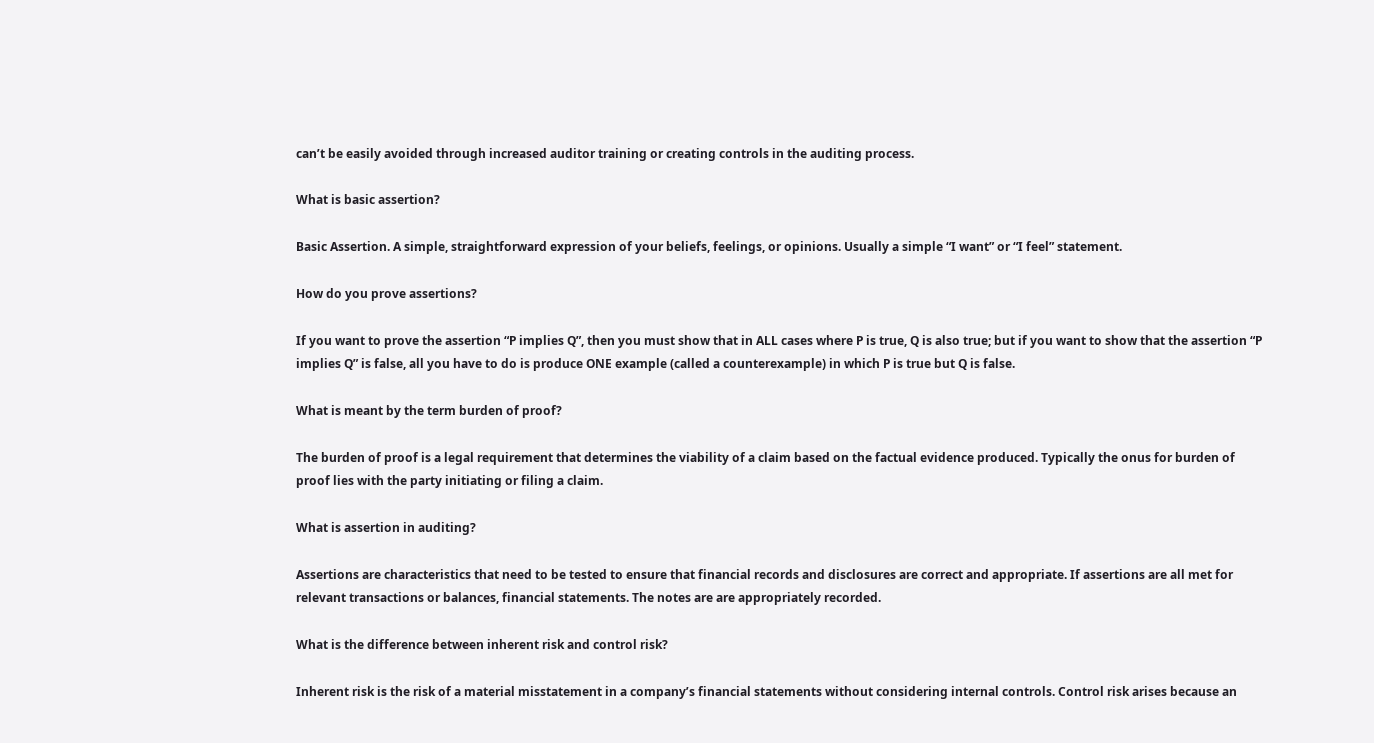can’t be easily avoided through increased auditor training or creating controls in the auditing process.

What is basic assertion?

Basic Assertion. A simple, straightforward expression of your beliefs, feelings, or opinions. Usually a simple “I want” or “I feel” statement.

How do you prove assertions?

If you want to prove the assertion “P implies Q”, then you must show that in ALL cases where P is true, Q is also true; but if you want to show that the assertion “P implies Q” is false, all you have to do is produce ONE example (called a counterexample) in which P is true but Q is false.

What is meant by the term burden of proof?

The burden of proof is a legal requirement that determines the viability of a claim based on the factual evidence produced. Typically the onus for burden of proof lies with the party initiating or filing a claim.

What is assertion in auditing?

Assertions are characteristics that need to be tested to ensure that financial records and disclosures are correct and appropriate. If assertions are all met for relevant transactions or balances, financial statements. The notes are are appropriately recorded.

What is the difference between inherent risk and control risk?

Inherent risk is the risk of a material misstatement in a company’s financial statements without considering internal controls. Control risk arises because an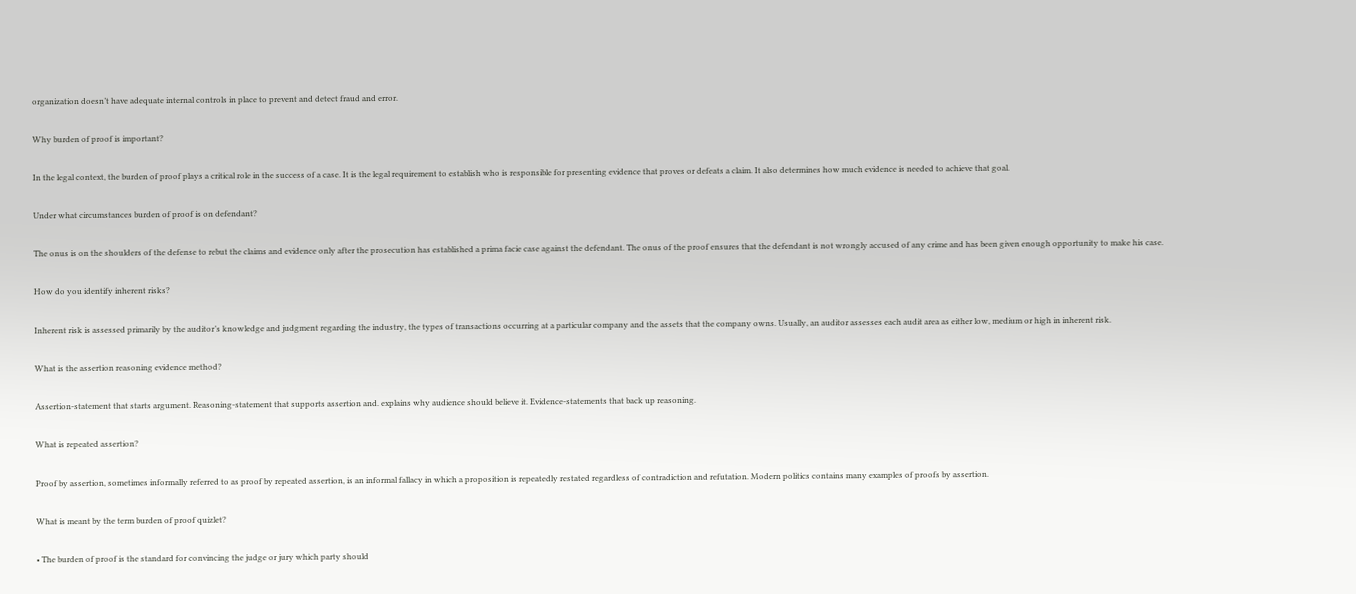organization doesn’t have adequate internal controls in place to prevent and detect fraud and error.

Why burden of proof is important?

In the legal context, the burden of proof plays a critical role in the success of a case. It is the legal requirement to establish who is responsible for presenting evidence that proves or defeats a claim. It also determines how much evidence is needed to achieve that goal.

Under what circumstances burden of proof is on defendant?

The onus is on the shoulders of the defense to rebut the claims and evidence only after the prosecution has established a prima facie case against the defendant. The onus of the proof ensures that the defendant is not wrongly accused of any crime and has been given enough opportunity to make his case.

How do you identify inherent risks?

Inherent risk is assessed primarily by the auditor’s knowledge and judgment regarding the industry, the types of transactions occurring at a particular company and the assets that the company owns. Usually, an auditor assesses each audit area as either low, medium or high in inherent risk.

What is the assertion reasoning evidence method?

Assertion-statement that starts argument. Reasoning-statement that supports assertion and. explains why audience should believe it. Evidence-statements that back up reasoning.

What is repeated assertion?

Proof by assertion, sometimes informally referred to as proof by repeated assertion, is an informal fallacy in which a proposition is repeatedly restated regardless of contradiction and refutation. Modern politics contains many examples of proofs by assertion.

What is meant by the term burden of proof quizlet?

• The burden of proof is the standard for convincing the judge or jury which party should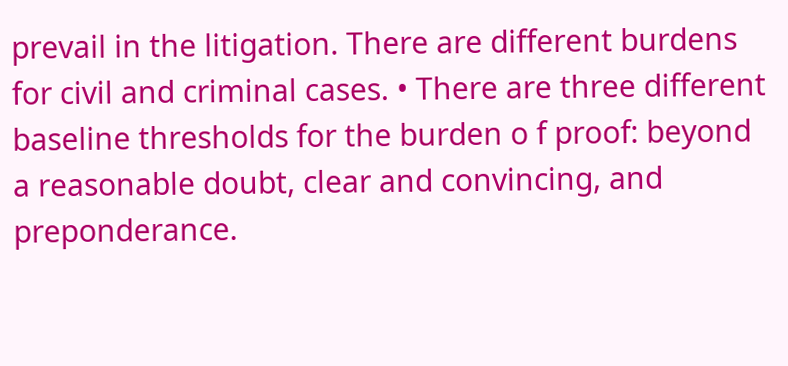prevail in the litigation. There are different burdens for civil and criminal cases. • There are three different baseline thresholds for the burden o f proof: beyond a reasonable doubt, clear and convincing, and preponderance.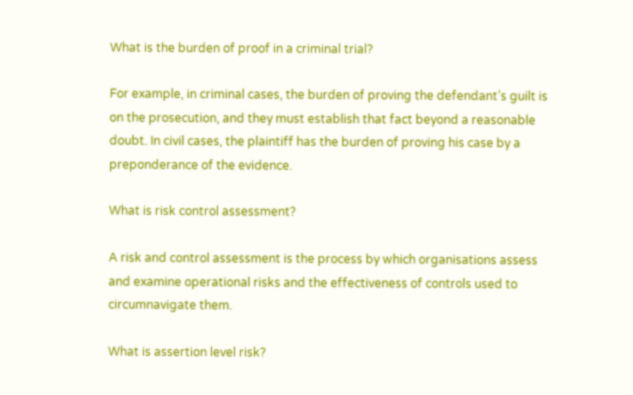What is the burden of proof in a criminal trial?

For example, in criminal cases, the burden of proving the defendant’s guilt is on the prosecution, and they must establish that fact beyond a reasonable doubt. In civil cases, the plaintiff has the burden of proving his case by a preponderance of the evidence.

What is risk control assessment?

A risk and control assessment is the process by which organisations assess and examine operational risks and the effectiveness of controls used to circumnavigate them.

What is assertion level risk?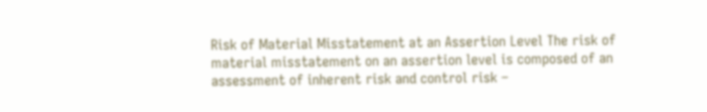Risk of Material Misstatement at an Assertion Level The risk of material misstatement on an assertion level is composed of an assessment of inherent risk and control risk –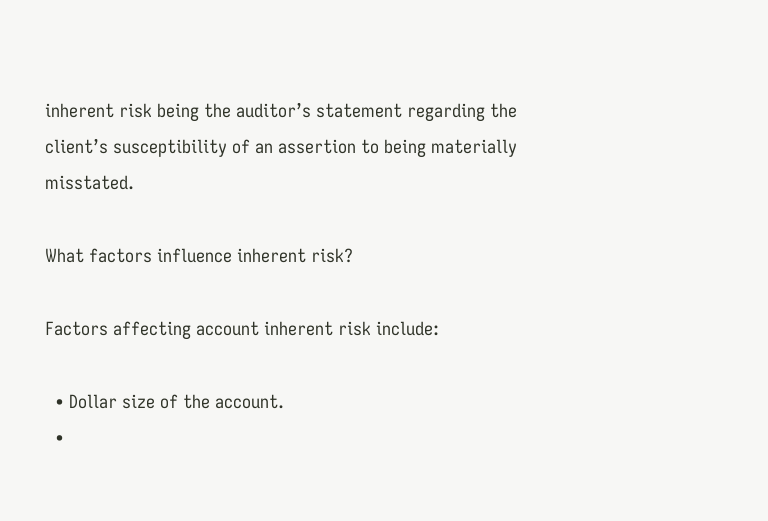inherent risk being the auditor’s statement regarding the client’s susceptibility of an assertion to being materially misstated.

What factors influence inherent risk?

Factors affecting account inherent risk include:

  • Dollar size of the account.
  •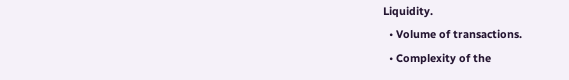Liquidity.
  • Volume of transactions.
  • Complexity of the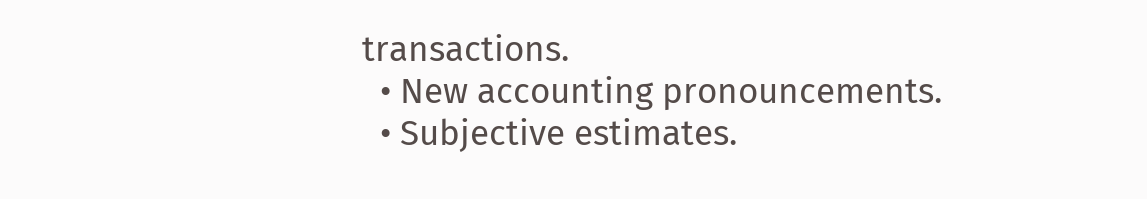transactions.
  • New accounting pronouncements.
  • Subjective estimates.